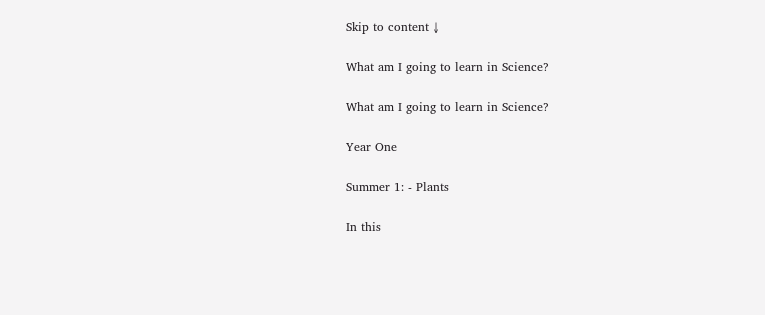Skip to content ↓

What am I going to learn in Science?

What am I going to learn in Science?

Year One

Summer 1: - Plants

In this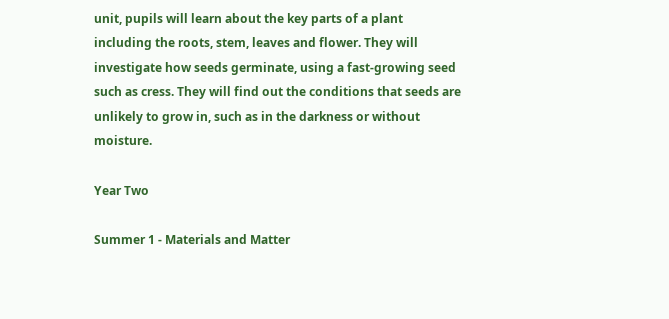unit, pupils will learn about the key parts of a plant including the roots, stem, leaves and flower. They will investigate how seeds germinate, using a fast-growing seed such as cress. They will find out the conditions that seeds are unlikely to grow in, such as in the darkness or without moisture.

Year Two

Summer 1 - Materials and Matter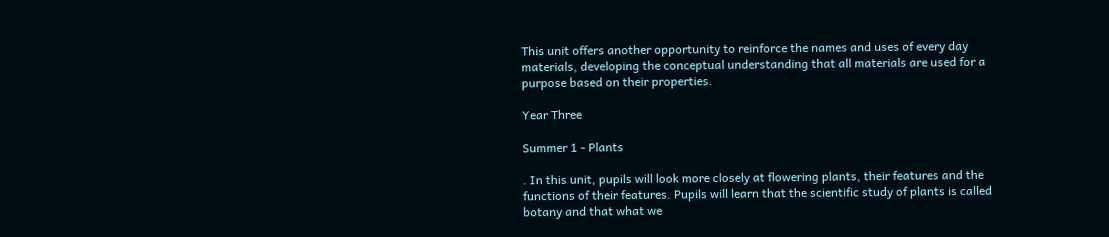This unit offers another opportunity to reinforce the names and uses of every day materials, developing the conceptual understanding that all materials are used for a purpose based on their properties.

Year Three

Summer 1 - Plants

. In this unit, pupils will look more closely at flowering plants, their features and the functions of their features. Pupils will learn that the scientific study of plants is called botany and that what we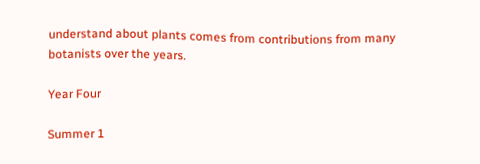understand about plants comes from contributions from many botanists over the years.

Year Four

Summer 1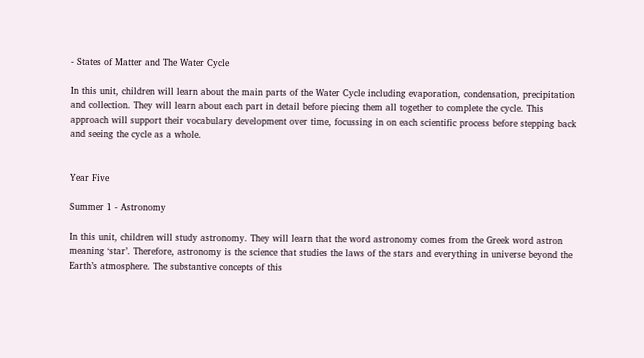- States of Matter and The Water Cycle

In this unit, children will learn about the main parts of the Water Cycle including evaporation, condensation, precipitation and collection. They will learn about each part in detail before piecing them all together to complete the cycle. This approach will support their vocabulary development over time, focussing in on each scientific process before stepping back and seeing the cycle as a whole.


Year Five

Summer 1 - Astronomy

In this unit, children will study astronomy. They will learn that the word astronomy comes from the Greek word astron meaning ‘star’. Therefore, astronomy is the science that studies the laws of the stars and everything in universe beyond the Earth’s atmosphere. The substantive concepts of this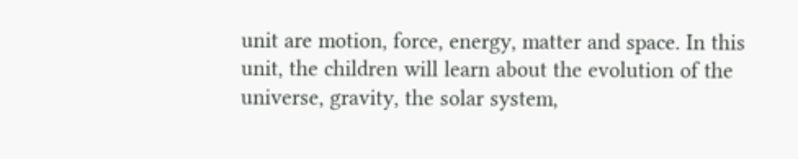unit are motion, force, energy, matter and space. In this unit, the children will learn about the evolution of the universe, gravity, the solar system,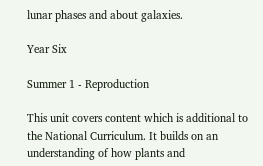lunar phases and about galaxies.

Year Six

Summer 1 - Reproduction

This unit covers content which is additional to the National Curriculum. It builds on an understanding of how plants and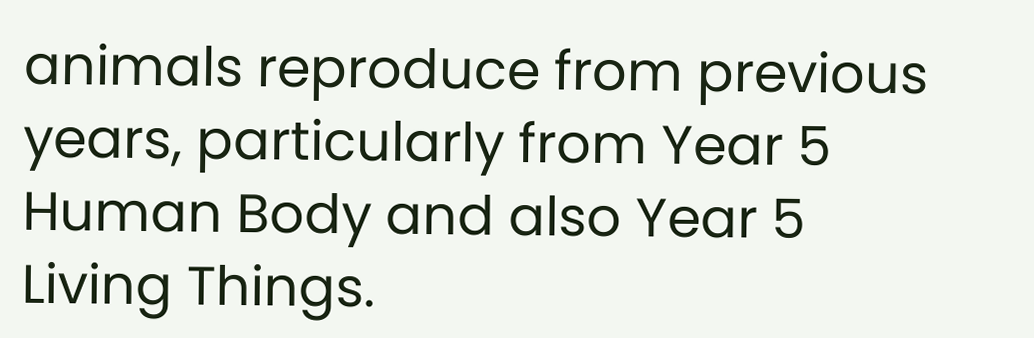animals reproduce from previous years, particularly from Year 5 Human Body and also Year 5 Living Things.